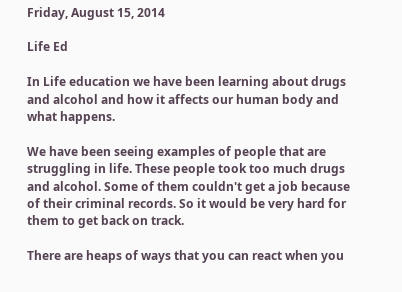Friday, August 15, 2014

Life Ed

In Life education we have been learning about drugs and alcohol and how it affects our human body and what happens.

We have been seeing examples of people that are struggling in life. These people took too much drugs and alcohol. Some of them couldn't get a job because of their criminal records. So it would be very hard for them to get back on track.

There are heaps of ways that you can react when you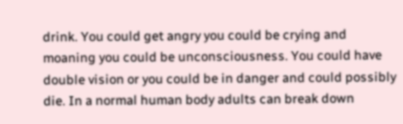drink. You could get angry you could be crying and moaning you could be unconsciousness. You could have double vision or you could be in danger and could possibly die. In a normal human body adults can break down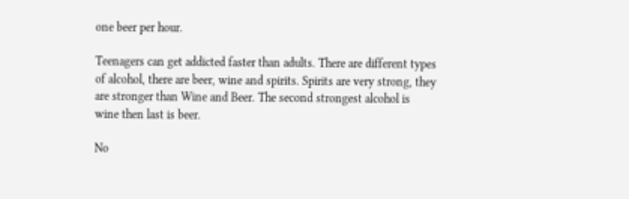one beer per hour.

Teenagers can get addicted faster than adults. There are different types of alcohol, there are beer, wine and spirits. Spirits are very strong, they are stronger than Wine and Beer. The second strongest alcohol is wine then last is beer.

No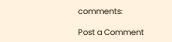comments:

Post a Comment